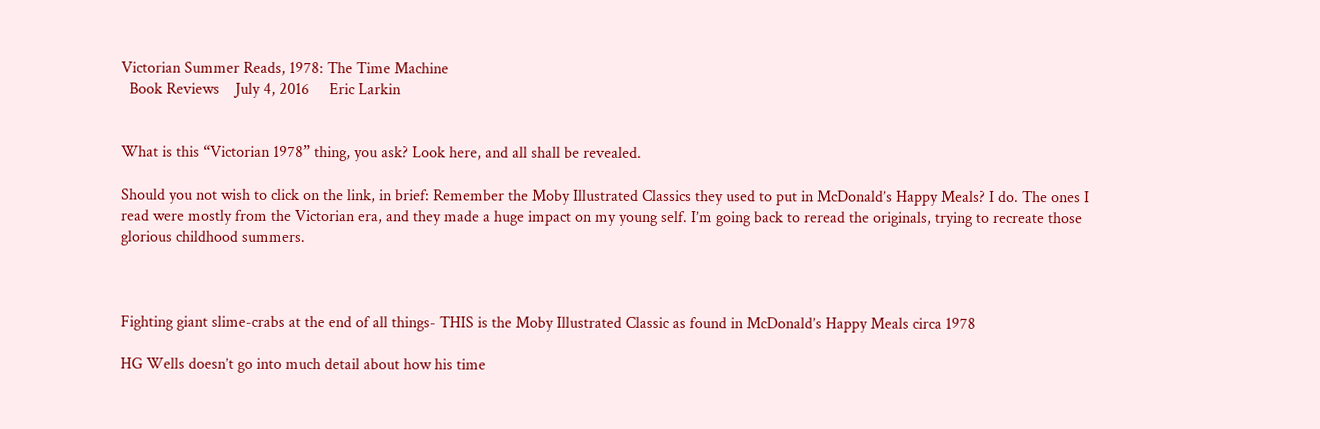Victorian Summer Reads, 1978: The Time Machine
  Book Reviews    July 4, 2016     Eric Larkin


What is this “Victorian 1978” thing, you ask? Look here, and all shall be revealed.

Should you not wish to click on the link, in brief: Remember the Moby Illustrated Classics they used to put in McDonald’s Happy Meals? I do. The ones I read were mostly from the Victorian era, and they made a huge impact on my young self. I’m going back to reread the originals, trying to recreate those glorious childhood summers.



Fighting giant slime-crabs at the end of all things- THIS is the Moby Illustrated Classic as found in McDonald’s Happy Meals circa 1978

HG Wells doesn’t go into much detail about how his time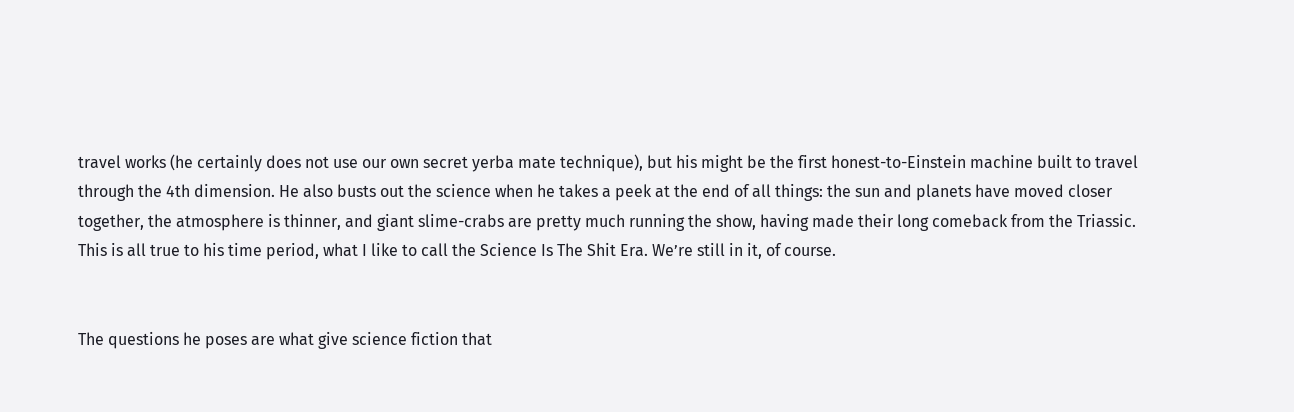travel works (he certainly does not use our own secret yerba mate technique), but his might be the first honest-to-Einstein machine built to travel through the 4th dimension. He also busts out the science when he takes a peek at the end of all things: the sun and planets have moved closer together, the atmosphere is thinner, and giant slime-crabs are pretty much running the show, having made their long comeback from the Triassic. This is all true to his time period, what I like to call the Science Is The Shit Era. We’re still in it, of course.


The questions he poses are what give science fiction that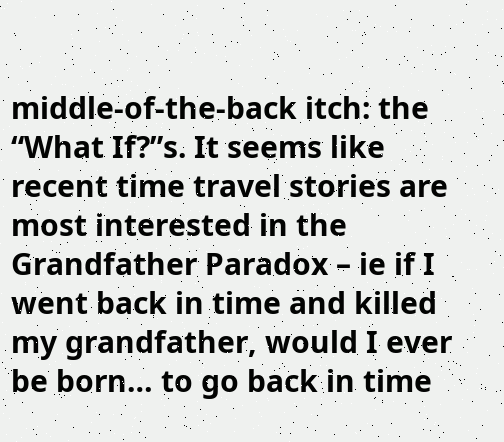middle-of-the-back itch: the “What If?”s. It seems like recent time travel stories are most interested in the Grandfather Paradox – ie if I went back in time and killed my grandfather, would I ever be born… to go back in time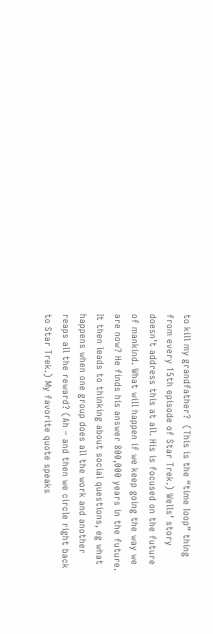to kill my grandfather?  (This is the “time loop” thing from every 15th episode of Star Trek.) Wells’ story doesn’t address this at all. His is focused on the future of mankind. What will happen if we keep going the way we are now? He finds his answer 800,000 years in the future. It then leads to thinking about social questions, eg what happens when one group does all the work and another reaps all the reward? (Ah – and then we circle right back to Star Trek.) My favorite quote speaks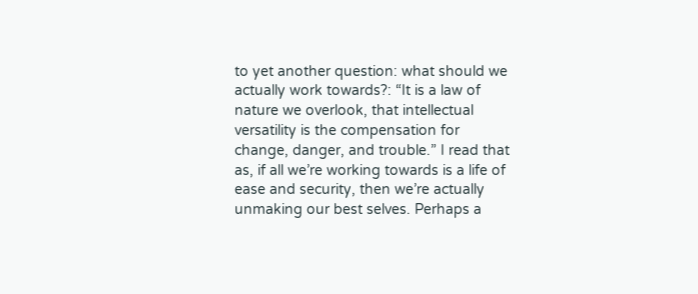to yet another question: what should we actually work towards?: “It is a law of nature we overlook, that intellectual versatility is the compensation for change, danger, and trouble.” I read that as, if all we’re working towards is a life of ease and security, then we’re actually unmaking our best selves. Perhaps a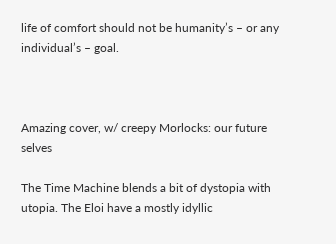life of comfort should not be humanity’s – or any individual’s – goal.



Amazing cover, w/ creepy Morlocks: our future selves

The Time Machine blends a bit of dystopia with utopia. The Eloi have a mostly idyllic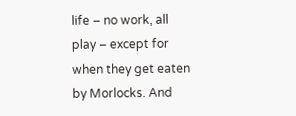life – no work, all play – except for when they get eaten by Morlocks. And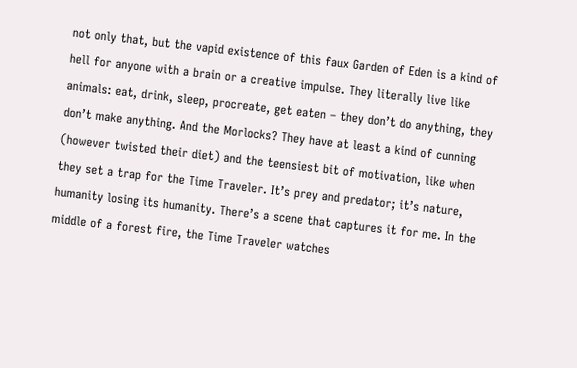not only that, but the vapid existence of this faux Garden of Eden is a kind of hell for anyone with a brain or a creative impulse. They literally live like animals: eat, drink, sleep, procreate, get eaten – they don’t do anything, they don’t make anything. And the Morlocks? They have at least a kind of cunning (however twisted their diet) and the teensiest bit of motivation, like when they set a trap for the Time Traveler. It’s prey and predator; it’s nature, humanity losing its humanity. There’s a scene that captures it for me. In the middle of a forest fire, the Time Traveler watches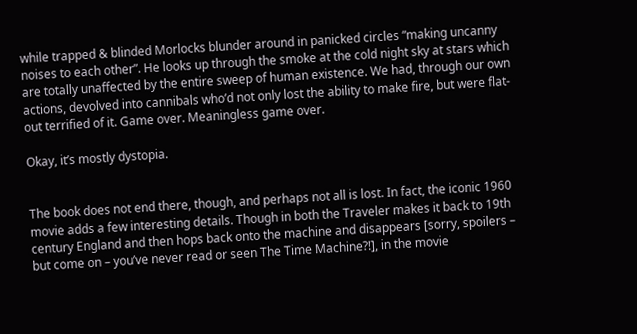while trapped & blinded Morlocks blunder around in panicked circles “making uncanny noises to each other”. He looks up through the smoke at the cold night sky at stars which are totally unaffected by the entire sweep of human existence. We had, through our own actions, devolved into cannibals who’d not only lost the ability to make fire, but were flat-out terrified of it. Game over. Meaningless game over.

Okay, it’s mostly dystopia.


The book does not end there, though, and perhaps not all is lost. In fact, the iconic 1960 movie adds a few interesting details. Though in both the Traveler makes it back to 19th century England and then hops back onto the machine and disappears [sorry, spoilers – but come on – you’ve never read or seen The Time Machine?!], in the movie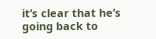it’s clear that he’s going back to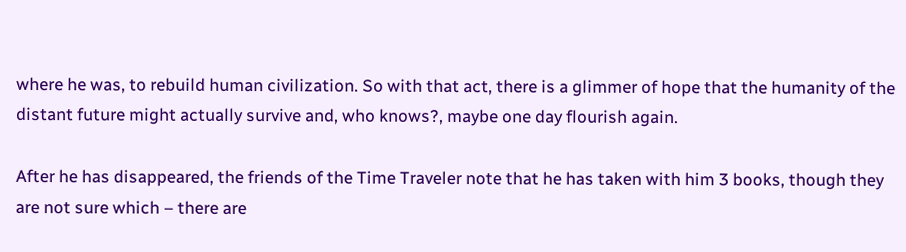where he was, to rebuild human civilization. So with that act, there is a glimmer of hope that the humanity of the distant future might actually survive and, who knows?, maybe one day flourish again.

After he has disappeared, the friends of the Time Traveler note that he has taken with him 3 books, though they are not sure which – there are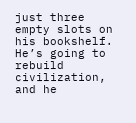just three empty slots on his bookshelf. He’s going to rebuild civilization, and he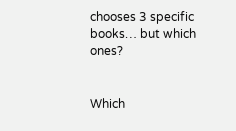chooses 3 specific books… but which ones?


Which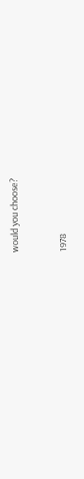would you choose?


1978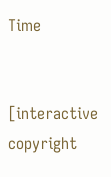Time


[interactive copyright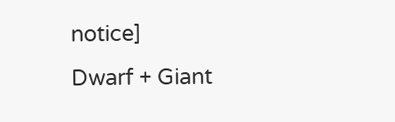notice]
Dwarf + Giant